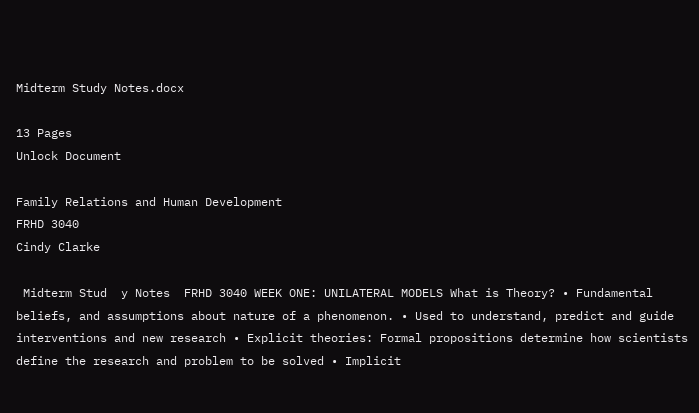Midterm Study Notes.docx

13 Pages
Unlock Document

Family Relations and Human Development
FRHD 3040
Cindy Clarke

 Midterm Stud  y Notes  FRHD 3040 WEEK ONE: UNILATERAL MODELS What is Theory? • Fundamental beliefs, and assumptions about nature of a phenomenon. • Used to understand, predict and guide interventions and new research • Explicit theories: Formal propositions determine how scientists define the research and problem to be solved • Implicit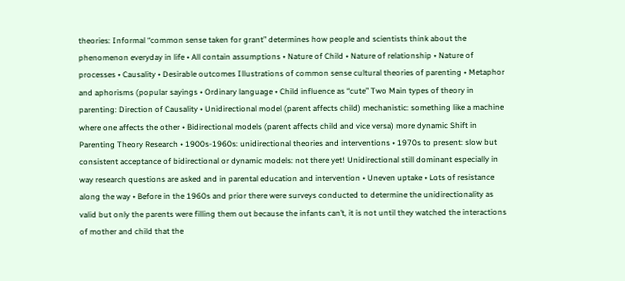theories: Informal “common sense taken for grant” determines how people and scientists think about the phenomenon everyday in life • All contain assumptions • Nature of Child • Nature of relationship • Nature of processes • Causality • Desirable outcomes Illustrations of common sense cultural theories of parenting • Metaphor and aphorisms (popular sayings • Ordinary language • Child influence as “cute” Two Main types of theory in parenting: Direction of Causality • Unidirectional model (parent affects child) mechanistic: something like a machine where one affects the other • Bidirectional models (parent affects child and vice versa) more dynamic Shift in Parenting Theory Research • 1900s-1960s: unidirectional theories and interventions • 1970s to present: slow but consistent acceptance of bidirectional or dynamic models: not there yet! Unidirectional still dominant especially in way research questions are asked and in parental education and intervention • Uneven uptake • Lots of resistance along the way • Before in the 1960s and prior there were surveys conducted to determine the unidirectionality as valid but only the parents were filling them out because the infants can’t, it is not until they watched the interactions of mother and child that the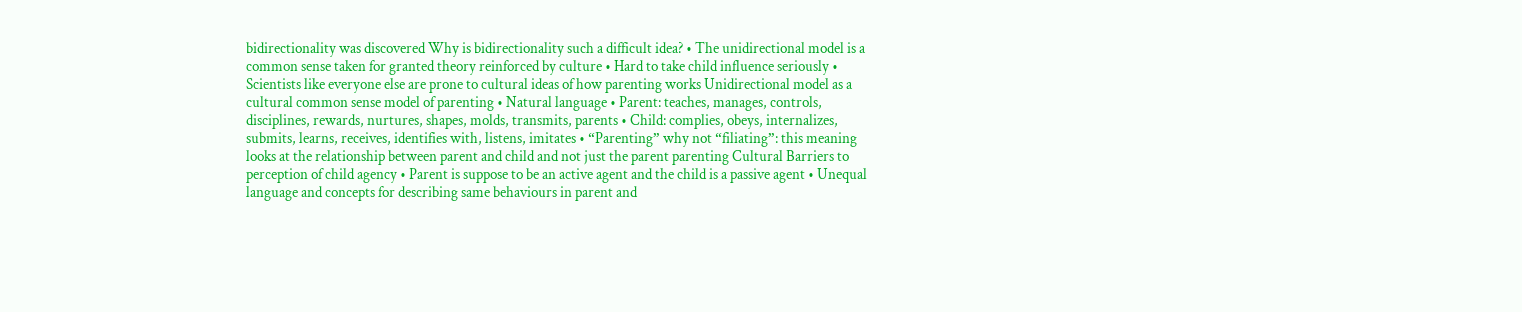bidirectionality was discovered Why is bidirectionality such a difficult idea? • The unidirectional model is a common sense taken for granted theory reinforced by culture • Hard to take child influence seriously • Scientists like everyone else are prone to cultural ideas of how parenting works Unidirectional model as a cultural common sense model of parenting • Natural language • Parent: teaches, manages, controls, disciplines, rewards, nurtures, shapes, molds, transmits, parents • Child: complies, obeys, internalizes, submits, learns, receives, identifies with, listens, imitates • “Parenting” why not “filiating”: this meaning looks at the relationship between parent and child and not just the parent parenting Cultural Barriers to perception of child agency • Parent is suppose to be an active agent and the child is a passive agent • Unequal language and concepts for describing same behaviours in parent and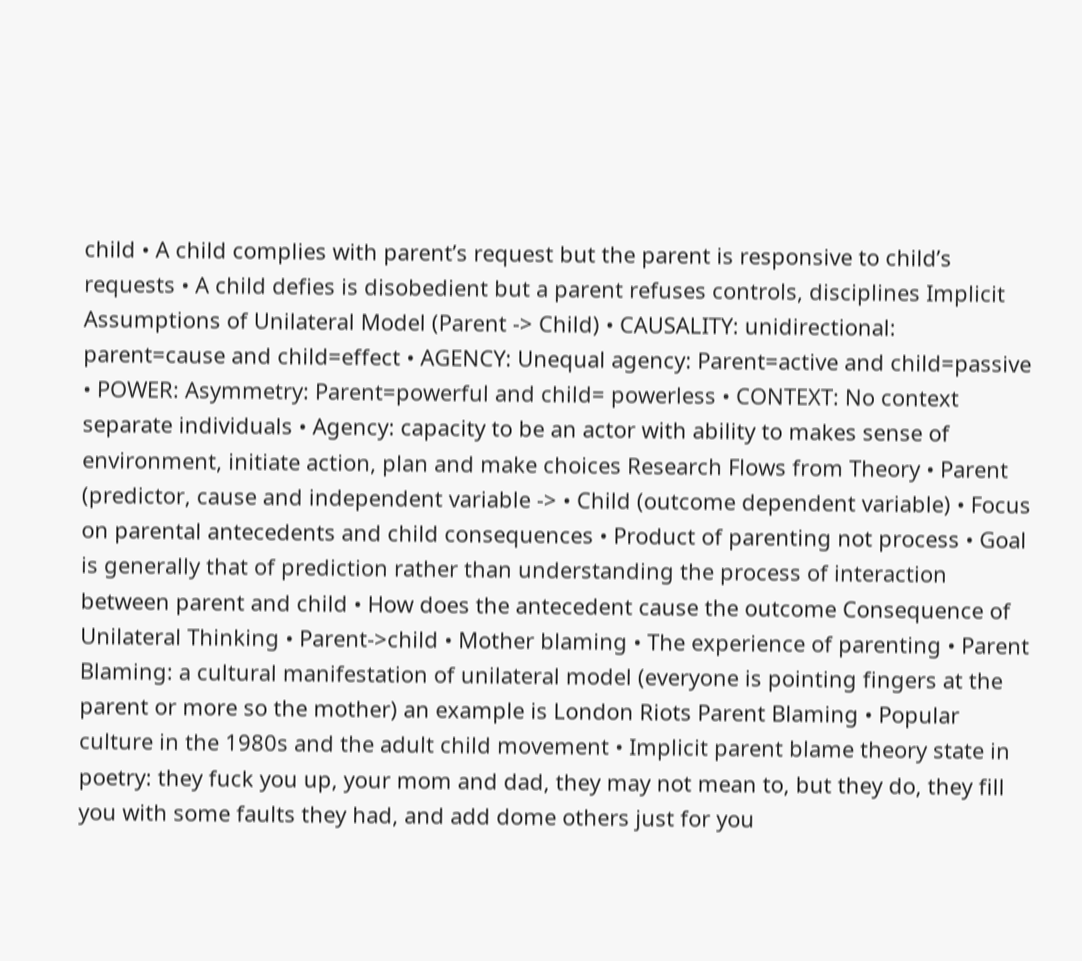child • A child complies with parent’s request but the parent is responsive to child’s requests • A child defies is disobedient but a parent refuses controls, disciplines Implicit Assumptions of Unilateral Model (Parent -> Child) • CAUSALITY: unidirectional: parent=cause and child=effect • AGENCY: Unequal agency: Parent=active and child=passive • POWER: Asymmetry: Parent=powerful and child= powerless • CONTEXT: No context separate individuals • Agency: capacity to be an actor with ability to makes sense of environment, initiate action, plan and make choices Research Flows from Theory • Parent (predictor, cause and independent variable -> • Child (outcome dependent variable) • Focus on parental antecedents and child consequences • Product of parenting not process • Goal is generally that of prediction rather than understanding the process of interaction between parent and child • How does the antecedent cause the outcome Consequence of Unilateral Thinking • Parent->child • Mother blaming • The experience of parenting • Parent Blaming: a cultural manifestation of unilateral model (everyone is pointing fingers at the parent or more so the mother) an example is London Riots Parent Blaming • Popular culture in the 1980s and the adult child movement • Implicit parent blame theory state in poetry: they fuck you up, your mom and dad, they may not mean to, but they do, they fill you with some faults they had, and add dome others just for you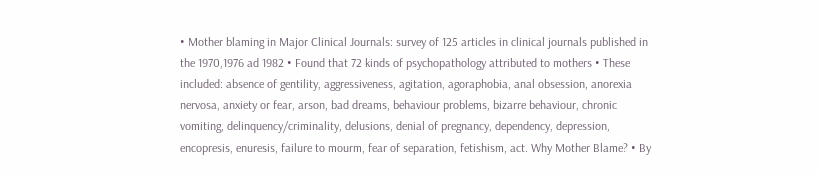• Mother blaming in Major Clinical Journals: survey of 125 articles in clinical journals published in the 1970,1976 ad 1982 • Found that 72 kinds of psychopathology attributed to mothers • These included: absence of gentility, aggressiveness, agitation, agoraphobia, anal obsession, anorexia nervosa, anxiety or fear, arson, bad dreams, behaviour problems, bizarre behaviour, chronic vomiting, delinquency/criminality, delusions, denial of pregnancy, dependency, depression, encopresis, enuresis, failure to mourm, fear of separation, fetishism, act. Why Mother Blame? • By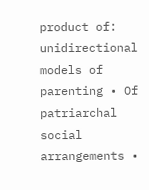product of: unidirectional models of parenting • Of patriarchal social arrangements •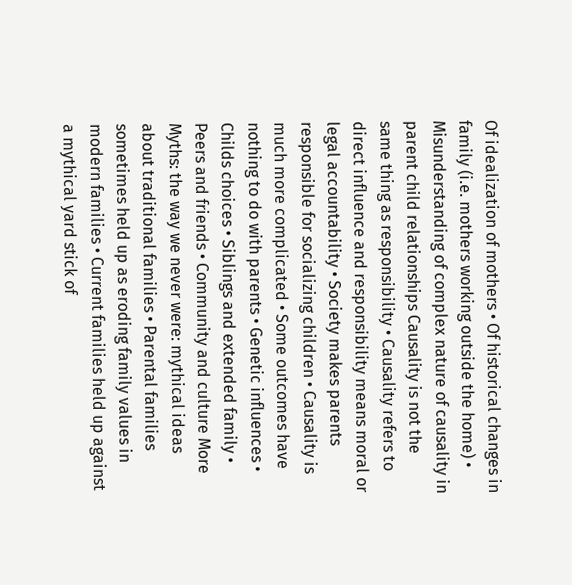Of idealization of mothers • Of historical changes in family (i.e. mothers working outside the home) • Misunderstanding of complex nature of causality in parent child relationships Causality is not the same thing as responsibility • Causality refers to direct influence and responsibility means moral or legal accountability • Society makes parents responsible for socializing children • Causality is much more complicated • Some outcomes have nothing to do with parents • Genetic influences • Childs choices • Siblings and extended family • Peers and friends • Community and culture More Myths: the way we never were: mythical ideas about traditional families • Parental families sometimes held up as eroding family values in modern families • Current families held up against a mythical yard stick of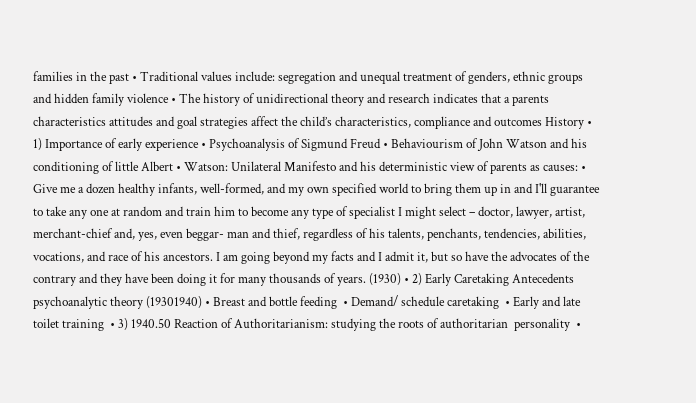families in the past • Traditional values include: segregation and unequal treatment of genders, ethnic groups and hidden family violence • The history of unidirectional theory and research indicates that a parents characteristics attitudes and goal strategies affect the child’s characteristics, compliance and outcomes History • 1) Importance of early experience • Psychoanalysis of Sigmund Freud • Behaviourism of John Watson and his conditioning of little Albert • Watson: Unilateral Manifesto and his deterministic view of parents as causes: • Give me a dozen healthy infants, well-formed, and my own specified world to bring them up in and I'll guarantee to take any one at random and train him to become any type of specialist I might select – doctor, lawyer, artist, merchant-chief and, yes, even beggar- man and thief, regardless of his talents, penchants, tendencies, abilities, vocations, and race of his ancestors. I am going beyond my facts and I admit it, but so have the advocates of the contrary and they have been doing it for many thousands of years. (1930) • 2) Early Caretaking Antecedents psychoanalytic theory (19301940) • Breast and bottle feeding  • Demand/ schedule caretaking  • Early and late toilet training  • 3) 1940.50 Reaction of Authoritarianism: studying the roots of authoritarian  personality  •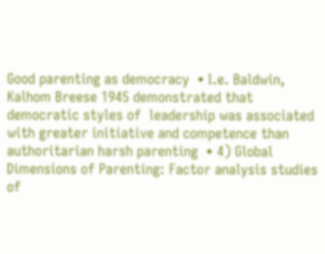Good parenting as democracy  • I.e. Baldwin, Kalhom Breese 1945 demonstrated that democratic styles of  leadership was associated with greater initiative and competence than  authoritarian harsh parenting  • 4) Global Dimensions of Parenting: Factor analysis studies of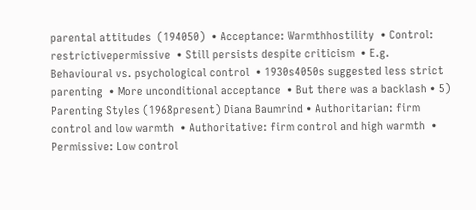parental attitudes  (194050)  • Acceptance: Warmthhostility  • Control: restrictivepermissive  • Still persists despite criticism  • E.g. Behavioural vs. psychological control  • 1930s4050s suggested less strict parenting  • More unconditional acceptance  • But there was a backlash • 5) Parenting Styles (1968present) Diana Baumrind • Authoritarian: firm control and low warmth  • Authoritative: firm control and high warmth  • Permissive: Low control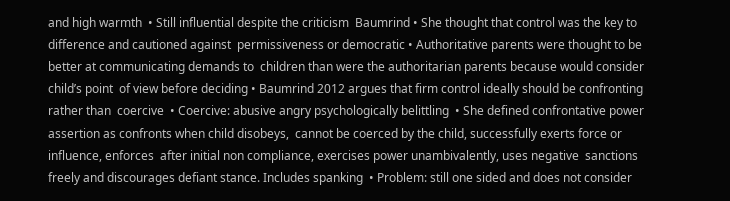and high warmth  • Still influential despite the criticism  Baumrind • She thought that control was the key to difference and cautioned against  permissiveness or democratic • Authoritative parents were thought to be better at communicating demands to  children than were the authoritarian parents because would consider child’s point  of view before deciding • Baumrind 2012 argues that firm control ideally should be confronting rather than  coercive  • Coercive: abusive angry psychologically belittling  • She defined confrontative power assertion as confronts when child disobeys,  cannot be coerced by the child, successfully exerts force or influence, enforces  after initial non compliance, exercises power unambivalently, uses negative  sanctions freely and discourages defiant stance. Includes spanking  • Problem: still one sided and does not consider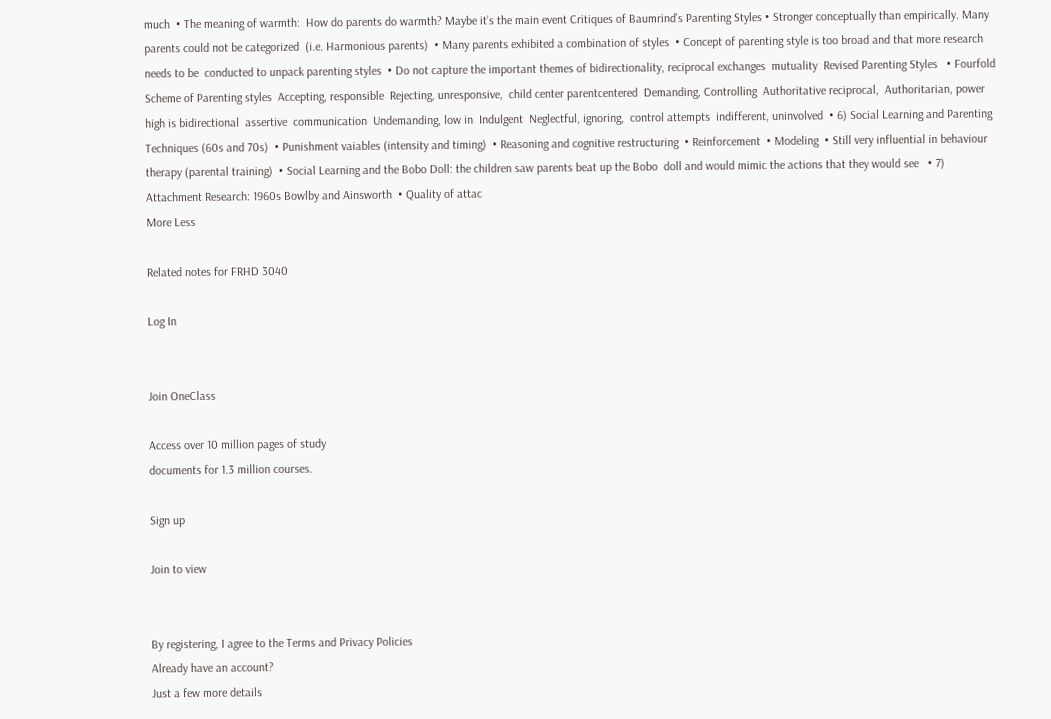much  • The meaning of warmth:  How do parents do warmth? Maybe it’s the main event Critiques of Baumrind’s Parenting Styles • Stronger conceptually than empirically. Many parents could not be categorized  (i.e. Harmonious parents)  • Many parents exhibited a combination of styles  • Concept of parenting style is too broad and that more research needs to be  conducted to unpack parenting styles  • Do not capture the important themes of bidirectionality, reciprocal exchanges  mutuality  Revised Parenting Styles   • Fourfold Scheme of Parenting styles  Accepting, responsible  Rejecting, unresponsive,  child center parentcentered  Demanding, Controlling  Authoritative reciprocal,  Authoritarian, power  high is bidirectional  assertive  communication  Undemanding, low in  Indulgent  Neglectful, ignoring,  control attempts  indifferent, uninvolved  • 6) Social Learning and Parenting Techniques (60s and 70s)  • Punishment vaiables (intensity and timing)  • Reasoning and cognitive restructuring  • Reinforcement  • Modeling  • Still very influential in behaviour therapy (parental training)  • Social Learning and the Bobo Doll: the children saw parents beat up the Bobo  doll and would mimic the actions that they would see   • 7) Attachment Research: 1960s Bowlby and Ainsworth  • Quality of attac
More Less

Related notes for FRHD 3040

Log In


Join OneClass

Access over 10 million pages of study
documents for 1.3 million courses.

Sign up

Join to view


By registering, I agree to the Terms and Privacy Policies
Already have an account?
Just a few more details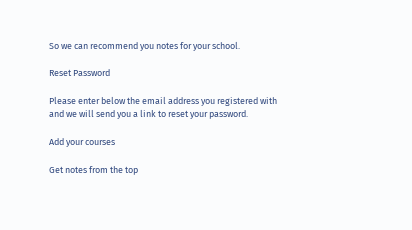So we can recommend you notes for your school.

Reset Password

Please enter below the email address you registered with and we will send you a link to reset your password.

Add your courses

Get notes from the top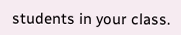students in your class.